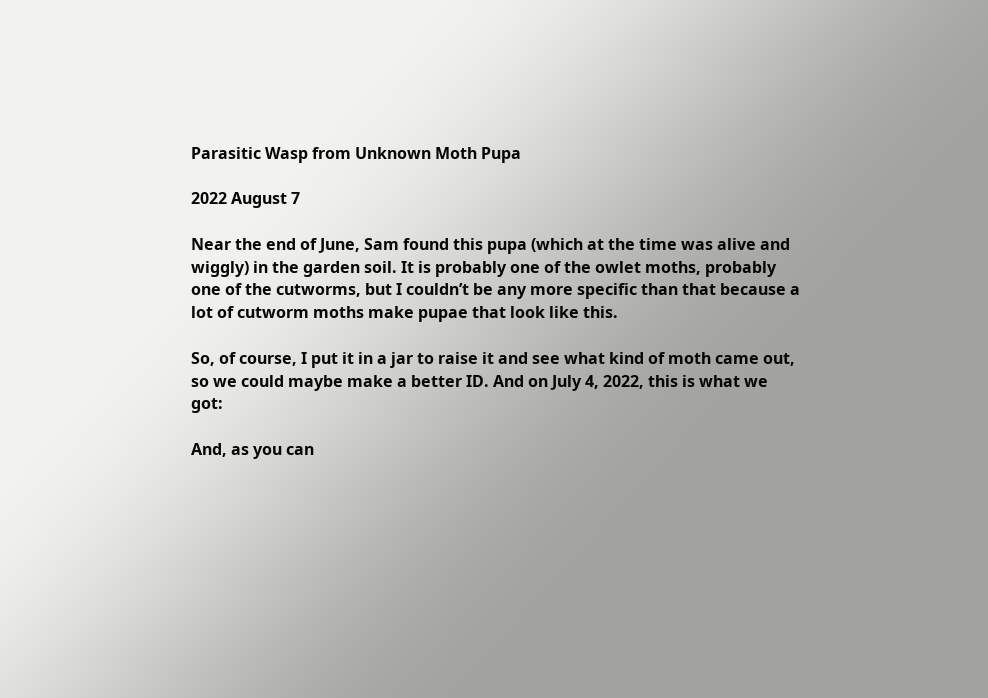Parasitic Wasp from Unknown Moth Pupa

2022 August 7

Near the end of June, Sam found this pupa (which at the time was alive and wiggly) in the garden soil. It is probably one of the owlet moths, probably one of the cutworms, but I couldn’t be any more specific than that because a lot of cutworm moths make pupae that look like this.

So, of course, I put it in a jar to raise it and see what kind of moth came out, so we could maybe make a better ID. And on July 4, 2022, this is what we got:

And, as you can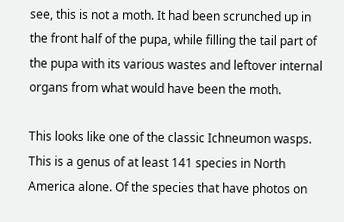see, this is not a moth. It had been scrunched up in the front half of the pupa, while filling the tail part of the pupa with its various wastes and leftover internal organs from what would have been the moth.

This looks like one of the classic Ichneumon wasps. This is a genus of at least 141 species in North America alone. Of the species that have photos on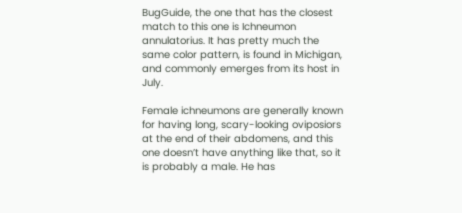BugGuide, the one that has the closest match to this one is Ichneumon annulatorius. It has pretty much the same color pattern, is found in Michigan, and commonly emerges from its host in July.

Female ichneumons are generally known for having long, scary-looking oviposiors at the end of their abdomens, and this one doesn’t have anything like that, so it is probably a male. He has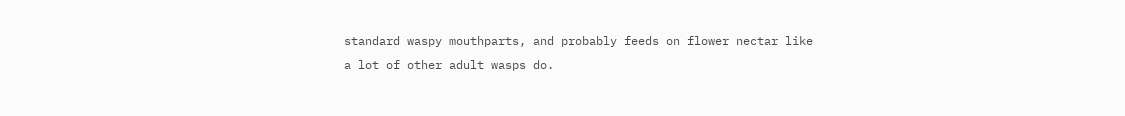standard waspy mouthparts, and probably feeds on flower nectar like a lot of other adult wasps do.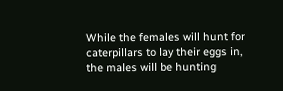While the females will hunt for caterpillars to lay their eggs in, the males will be hunting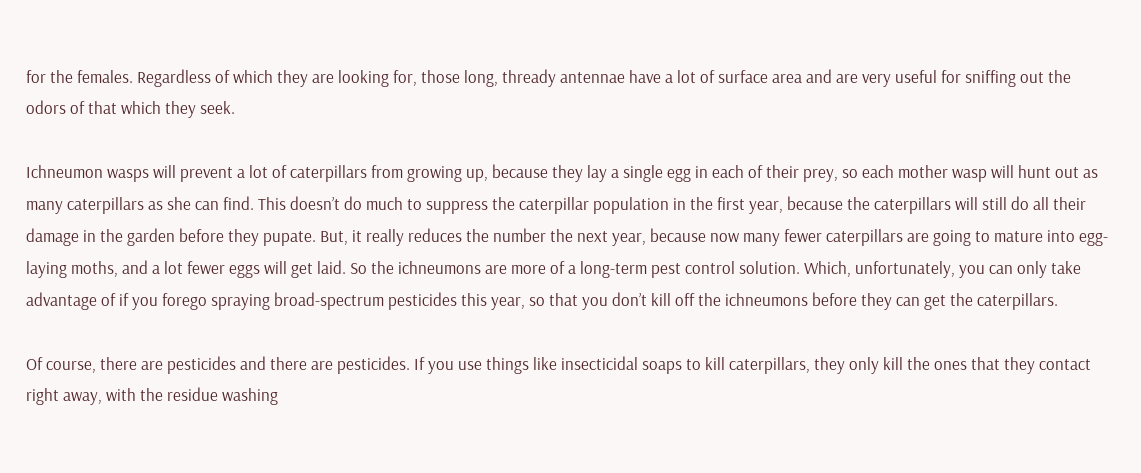for the females. Regardless of which they are looking for, those long, thready antennae have a lot of surface area and are very useful for sniffing out the odors of that which they seek.

Ichneumon wasps will prevent a lot of caterpillars from growing up, because they lay a single egg in each of their prey, so each mother wasp will hunt out as many caterpillars as she can find. This doesn’t do much to suppress the caterpillar population in the first year, because the caterpillars will still do all their damage in the garden before they pupate. But, it really reduces the number the next year, because now many fewer caterpillars are going to mature into egg-laying moths, and a lot fewer eggs will get laid. So the ichneumons are more of a long-term pest control solution. Which, unfortunately, you can only take advantage of if you forego spraying broad-spectrum pesticides this year, so that you don’t kill off the ichneumons before they can get the caterpillars.

Of course, there are pesticides and there are pesticides. If you use things like insecticidal soaps to kill caterpillars, they only kill the ones that they contact right away, with the residue washing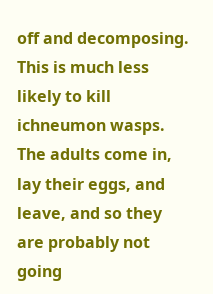off and decomposing. This is much less likely to kill ichneumon wasps. The adults come in, lay their eggs, and leave, and so they are probably not going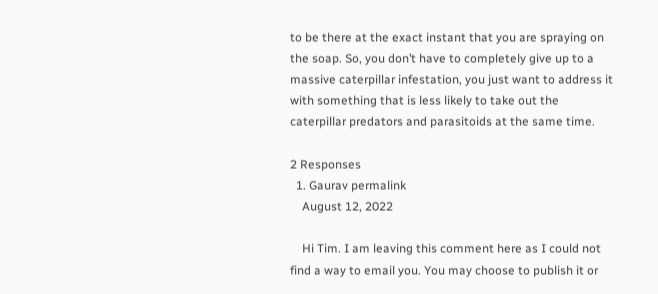to be there at the exact instant that you are spraying on the soap. So, you don’t have to completely give up to a massive caterpillar infestation, you just want to address it with something that is less likely to take out the caterpillar predators and parasitoids at the same time.

2 Responses
  1. Gaurav permalink
    August 12, 2022

    Hi Tim. I am leaving this comment here as I could not find a way to email you. You may choose to publish it or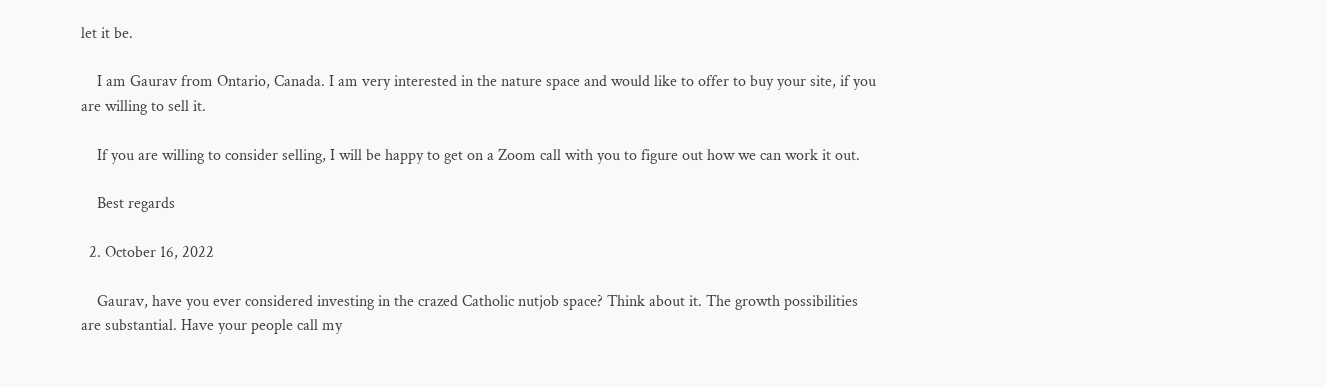let it be.

    I am Gaurav from Ontario, Canada. I am very interested in the nature space and would like to offer to buy your site, if you are willing to sell it.

    If you are willing to consider selling, I will be happy to get on a Zoom call with you to figure out how we can work it out.

    Best regards

  2. October 16, 2022

    Gaurav, have you ever considered investing in the crazed Catholic nutjob space? Think about it. The growth possibilities are substantial. Have your people call my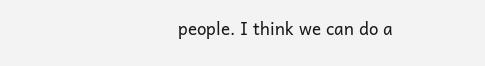people. I think we can do a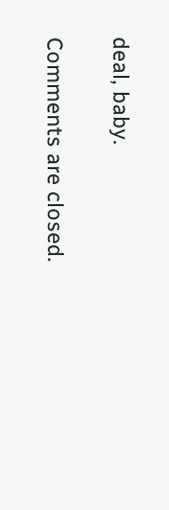deal, baby.

Comments are closed.